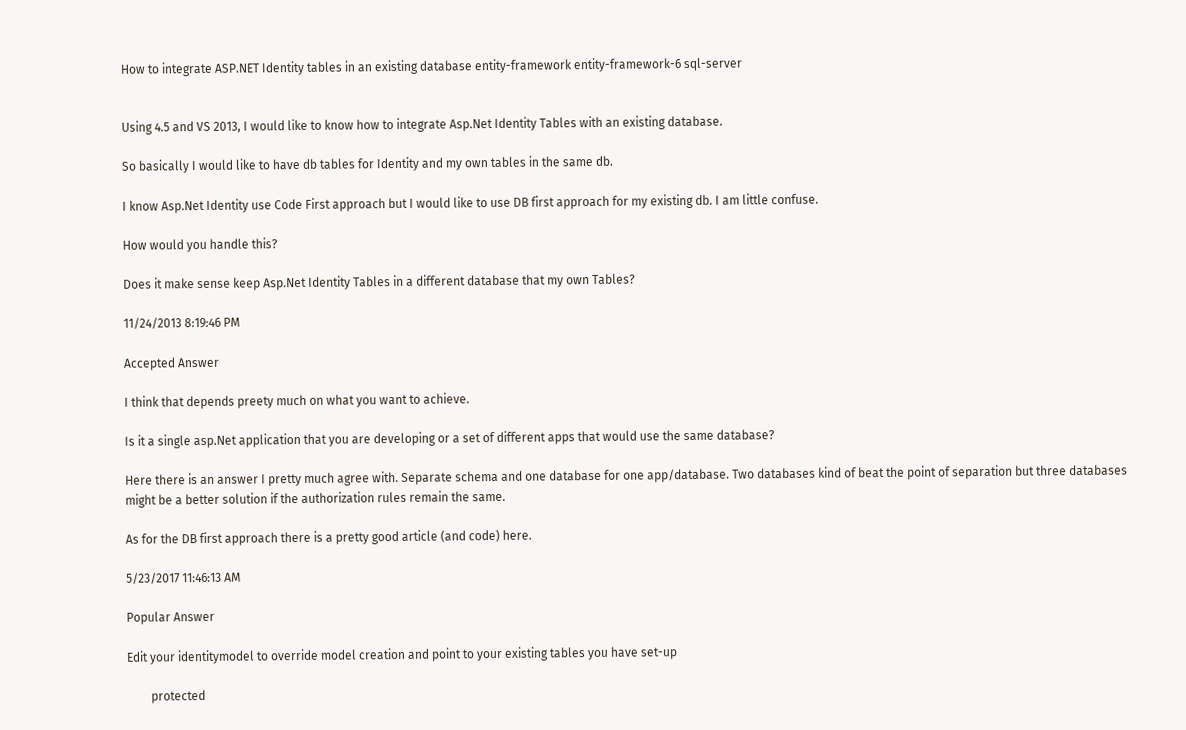How to integrate ASP.NET Identity tables in an existing database entity-framework entity-framework-6 sql-server


Using 4.5 and VS 2013, I would like to know how to integrate Asp.Net Identity Tables with an existing database.

So basically I would like to have db tables for Identity and my own tables in the same db.

I know Asp.Net Identity use Code First approach but I would like to use DB first approach for my existing db. I am little confuse.

How would you handle this?

Does it make sense keep Asp.Net Identity Tables in a different database that my own Tables?

11/24/2013 8:19:46 PM

Accepted Answer

I think that depends preety much on what you want to achieve.

Is it a single asp.Net application that you are developing or a set of different apps that would use the same database?

Here there is an answer I pretty much agree with. Separate schema and one database for one app/database. Two databases kind of beat the point of separation but three databases might be a better solution if the authorization rules remain the same.

As for the DB first approach there is a pretty good article (and code) here.

5/23/2017 11:46:13 AM

Popular Answer

Edit your identitymodel to override model creation and point to your existing tables you have set-up

        protected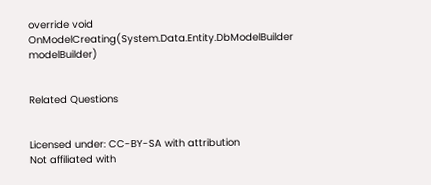override void OnModelCreating(System.Data.Entity.DbModelBuilder modelBuilder)


Related Questions


Licensed under: CC-BY-SA with attribution
Not affiliated with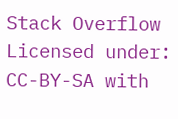Stack Overflow
Licensed under: CC-BY-SA with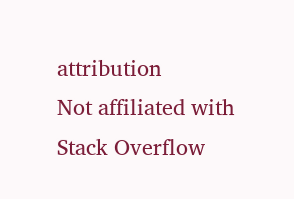attribution
Not affiliated with Stack Overflow